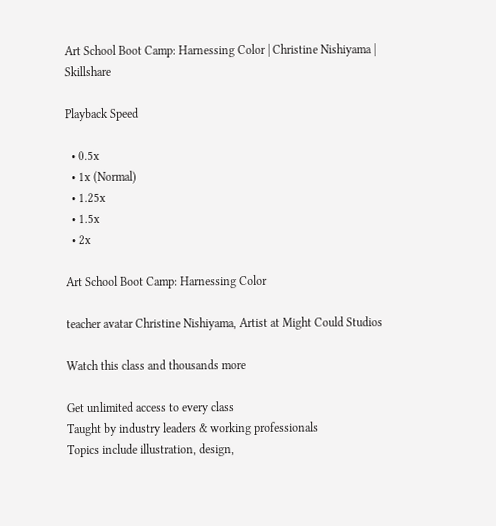Art School Boot Camp: Harnessing Color | Christine Nishiyama | Skillshare

Playback Speed

  • 0.5x
  • 1x (Normal)
  • 1.25x
  • 1.5x
  • 2x

Art School Boot Camp: Harnessing Color

teacher avatar Christine Nishiyama, Artist at Might Could Studios

Watch this class and thousands more

Get unlimited access to every class
Taught by industry leaders & working professionals
Topics include illustration, design,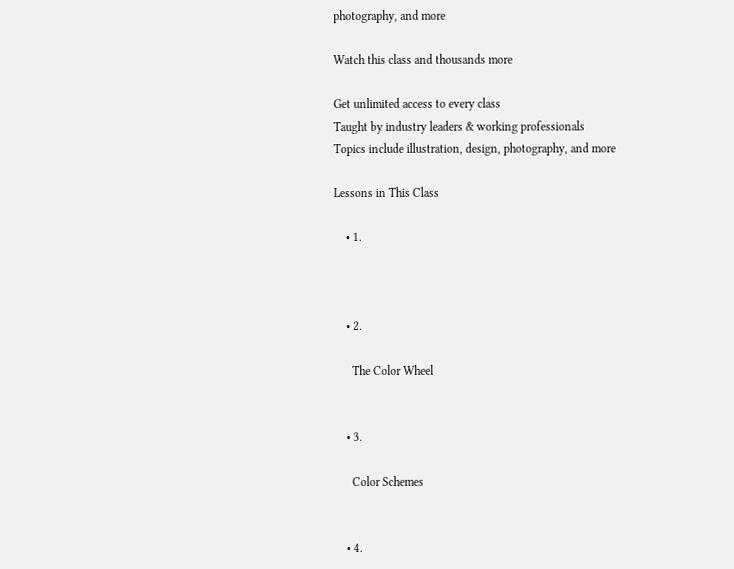photography, and more

Watch this class and thousands more

Get unlimited access to every class
Taught by industry leaders & working professionals
Topics include illustration, design, photography, and more

Lessons in This Class

    • 1.



    • 2.

      The Color Wheel


    • 3.

      Color Schemes


    • 4.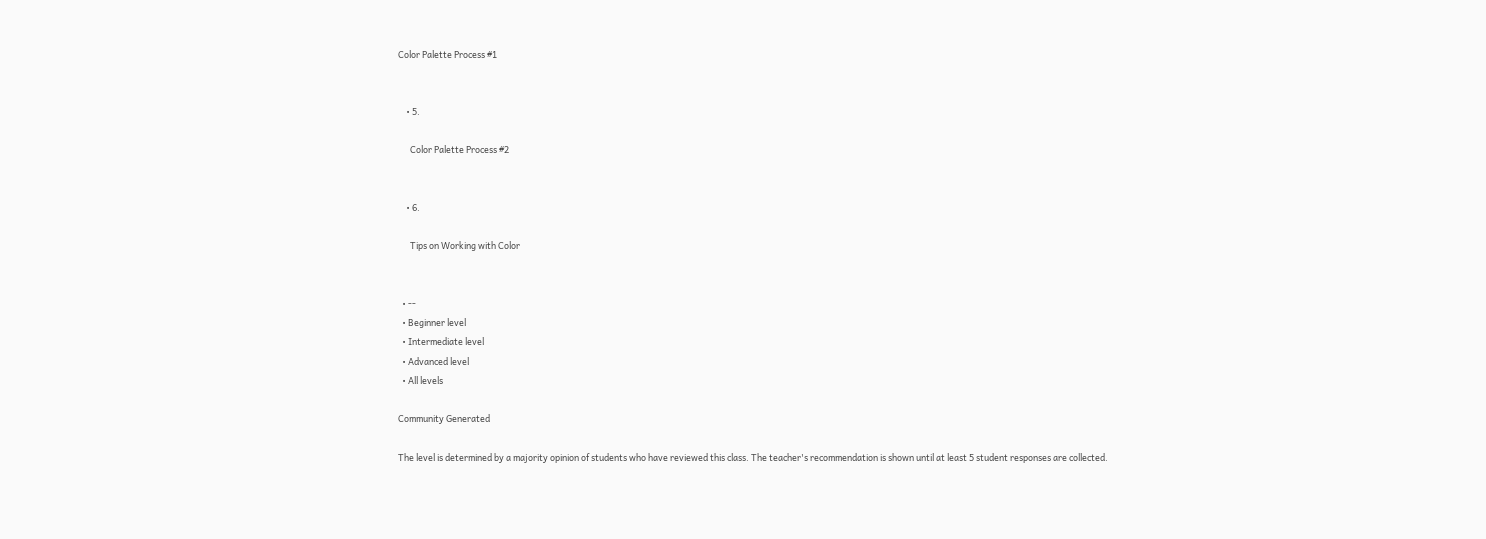Color Palette Process #1


    • 5.

      Color Palette Process #2


    • 6.

      Tips on Working with Color


  • --
  • Beginner level
  • Intermediate level
  • Advanced level
  • All levels

Community Generated

The level is determined by a majority opinion of students who have reviewed this class. The teacher's recommendation is shown until at least 5 student responses are collected.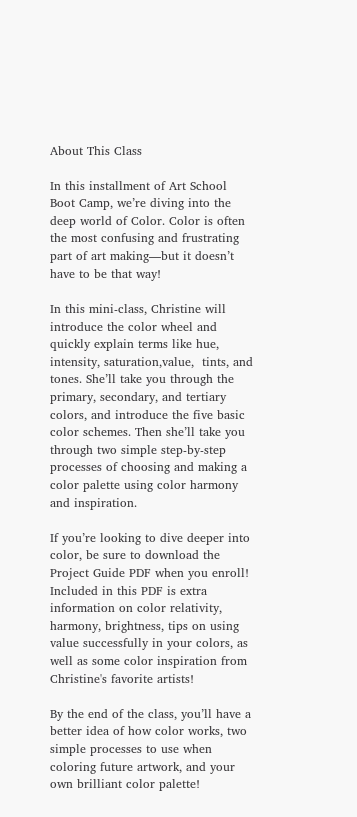About This Class

In this installment of Art School Boot Camp, we’re diving into the deep world of Color. Color is often the most confusing and frustrating part of art making—but it doesn’t have to be that way!

In this mini-class, Christine will introduce the color wheel and quickly explain terms like hue, intensity, saturation,value,  tints, and tones. She’ll take you through the primary, secondary, and tertiary colors, and introduce the five basic color schemes. Then she’ll take you through two simple step-by-step processes of choosing and making a color palette using color harmony and inspiration.

If you’re looking to dive deeper into color, be sure to download the Project Guide PDF when you enroll! Included in this PDF is extra information on color relativity, harmony, brightness, tips on using value successfully in your colors, as well as some color inspiration from Christine's favorite artists!

By the end of the class, you’ll have a better idea of how color works, two simple processes to use when coloring future artwork, and your own brilliant color palette!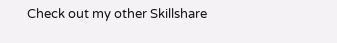Check out my other Skillshare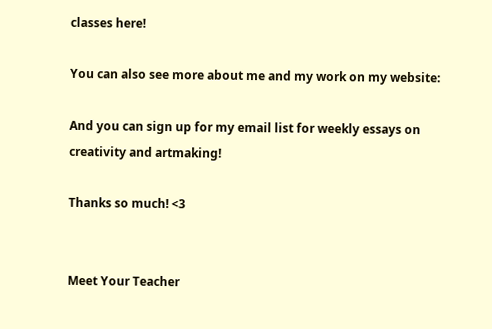classes here!

You can also see more about me and my work on my website:

And you can sign up for my email list for weekly essays on creativity and artmaking!

Thanks so much! <3


Meet Your Teacher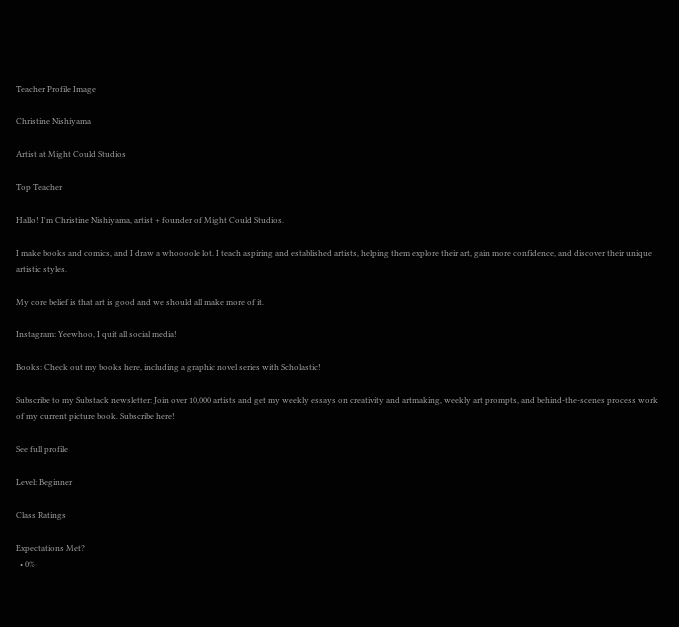Teacher Profile Image

Christine Nishiyama

Artist at Might Could Studios

Top Teacher

Hallo! I'm Christine Nishiyama, artist + founder of Might Could Studios.

I make books and comics, and I draw a whoooole lot. I teach aspiring and established artists, helping them explore their art, gain more confidence, and discover their unique artistic styles.

My core belief is that art is good and we should all make more of it.

Instagram: Yeewhoo, I quit all social media!

Books: Check out my books here, including a graphic novel series with Scholastic!

Subscribe to my Substack newsletter: Join over 10,000 artists and get my weekly essays on creativity and artmaking, weekly art prompts, and behind-the-scenes process work of my current picture book. Subscribe here!

See full profile

Level: Beginner

Class Ratings

Expectations Met?
  • 0%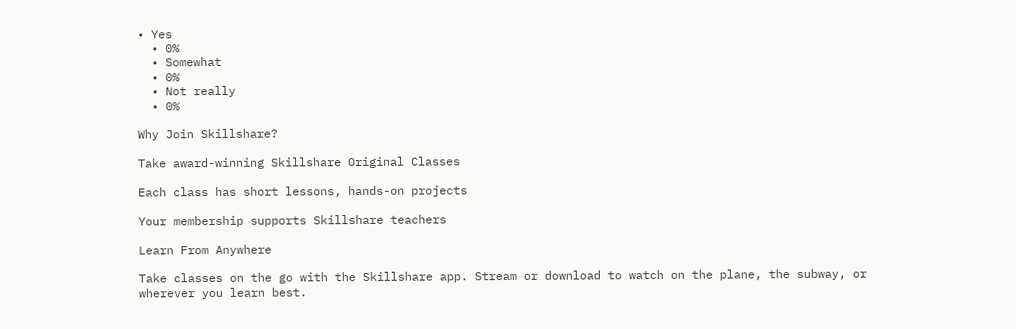• Yes
  • 0%
  • Somewhat
  • 0%
  • Not really
  • 0%

Why Join Skillshare?

Take award-winning Skillshare Original Classes

Each class has short lessons, hands-on projects

Your membership supports Skillshare teachers

Learn From Anywhere

Take classes on the go with the Skillshare app. Stream or download to watch on the plane, the subway, or wherever you learn best.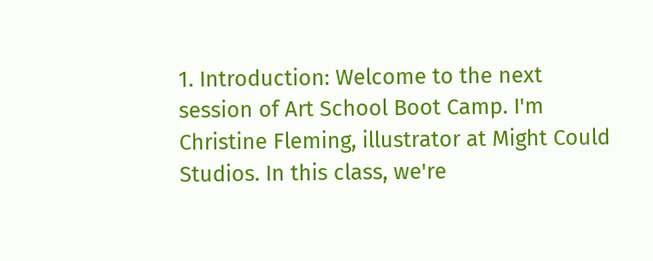1. Introduction: Welcome to the next session of Art School Boot Camp. I'm Christine Fleming, illustrator at Might Could Studios. In this class, we're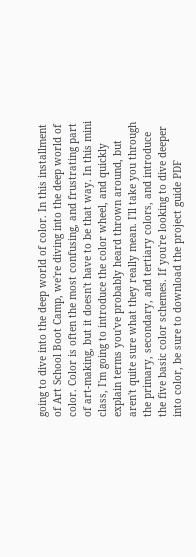going to dive into the deep world of color. In this installment of Art School Boot Camp, we're diving into the deep world of color. Color is often the most confusing, and frustrating part of art-making, but it doesn't have to be that way. In this mini class, I'm going to introduce the color wheel, and quickly explain terms you've probably heard thrown around, but aren't quite sure what they really mean. I'll take you through the primary, secondary, and tertiary colors, and introduce the five basic color schemes. If you're looking to dive deeper into color, be sure to download the project guide PDF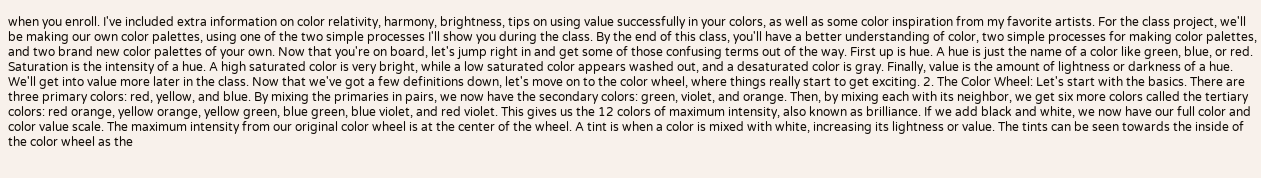when you enroll. I've included extra information on color relativity, harmony, brightness, tips on using value successfully in your colors, as well as some color inspiration from my favorite artists. For the class project, we'll be making our own color palettes, using one of the two simple processes I'll show you during the class. By the end of this class, you'll have a better understanding of color, two simple processes for making color palettes, and two brand new color palettes of your own. Now that you're on board, let's jump right in and get some of those confusing terms out of the way. First up is hue. A hue is just the name of a color like green, blue, or red. Saturation is the intensity of a hue. A high saturated color is very bright, while a low saturated color appears washed out, and a desaturated color is gray. Finally, value is the amount of lightness or darkness of a hue. We'll get into value more later in the class. Now that we've got a few definitions down, let's move on to the color wheel, where things really start to get exciting. 2. The Color Wheel: Let's start with the basics. There are three primary colors: red, yellow, and blue. By mixing the primaries in pairs, we now have the secondary colors: green, violet, and orange. Then, by mixing each with its neighbor, we get six more colors called the tertiary colors: red orange, yellow orange, yellow green, blue green, blue violet, and red violet. This gives us the 12 colors of maximum intensity, also known as brilliance. If we add black and white, we now have our full color and color value scale. The maximum intensity from our original color wheel is at the center of the wheel. A tint is when a color is mixed with white, increasing its lightness or value. The tints can be seen towards the inside of the color wheel as the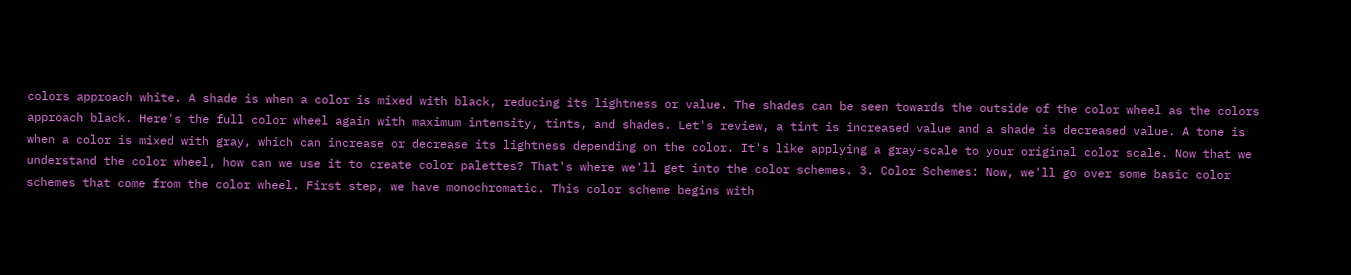colors approach white. A shade is when a color is mixed with black, reducing its lightness or value. The shades can be seen towards the outside of the color wheel as the colors approach black. Here's the full color wheel again with maximum intensity, tints, and shades. Let's review, a tint is increased value and a shade is decreased value. A tone is when a color is mixed with gray, which can increase or decrease its lightness depending on the color. It's like applying a gray-scale to your original color scale. Now that we understand the color wheel, how can we use it to create color palettes? That's where we'll get into the color schemes. 3. Color Schemes: Now, we'll go over some basic color schemes that come from the color wheel. First step, we have monochromatic. This color scheme begins with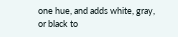one hue, and adds white, gray, or black to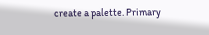create a palette. Primary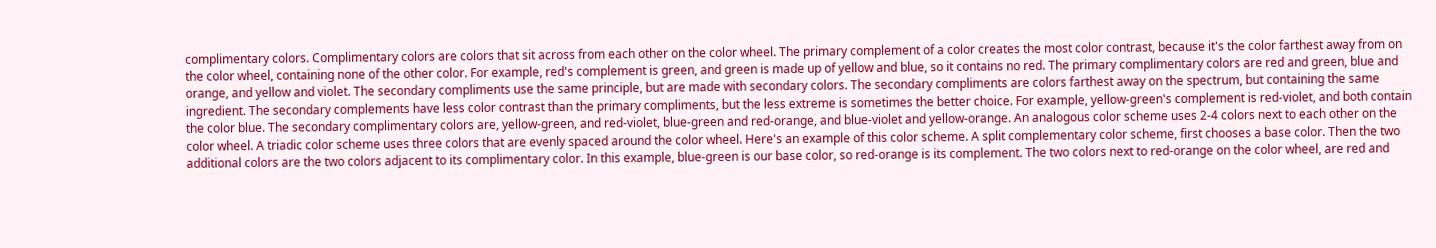complimentary colors. Complimentary colors are colors that sit across from each other on the color wheel. The primary complement of a color creates the most color contrast, because it's the color farthest away from on the color wheel, containing none of the other color. For example, red's complement is green, and green is made up of yellow and blue, so it contains no red. The primary complimentary colors are red and green, blue and orange, and yellow and violet. The secondary compliments use the same principle, but are made with secondary colors. The secondary compliments are colors farthest away on the spectrum, but containing the same ingredient. The secondary complements have less color contrast than the primary compliments, but the less extreme is sometimes the better choice. For example, yellow-green's complement is red-violet, and both contain the color blue. The secondary complimentary colors are, yellow-green, and red-violet, blue-green and red-orange, and blue-violet and yellow-orange. An analogous color scheme uses 2-4 colors next to each other on the color wheel. A triadic color scheme uses three colors that are evenly spaced around the color wheel. Here's an example of this color scheme. A split complementary color scheme, first chooses a base color. Then the two additional colors are the two colors adjacent to its complimentary color. In this example, blue-green is our base color, so red-orange is its complement. The two colors next to red-orange on the color wheel, are red and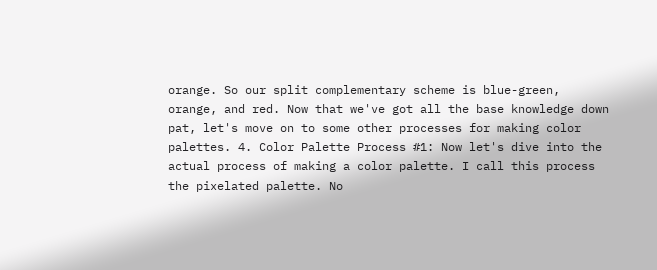orange. So our split complementary scheme is blue-green, orange, and red. Now that we've got all the base knowledge down pat, let's move on to some other processes for making color palettes. 4. Color Palette Process #1: Now let's dive into the actual process of making a color palette. I call this process the pixelated palette. No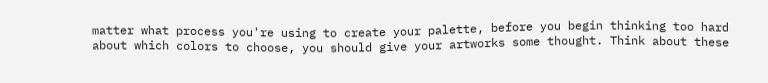matter what process you're using to create your palette, before you begin thinking too hard about which colors to choose, you should give your artworks some thought. Think about these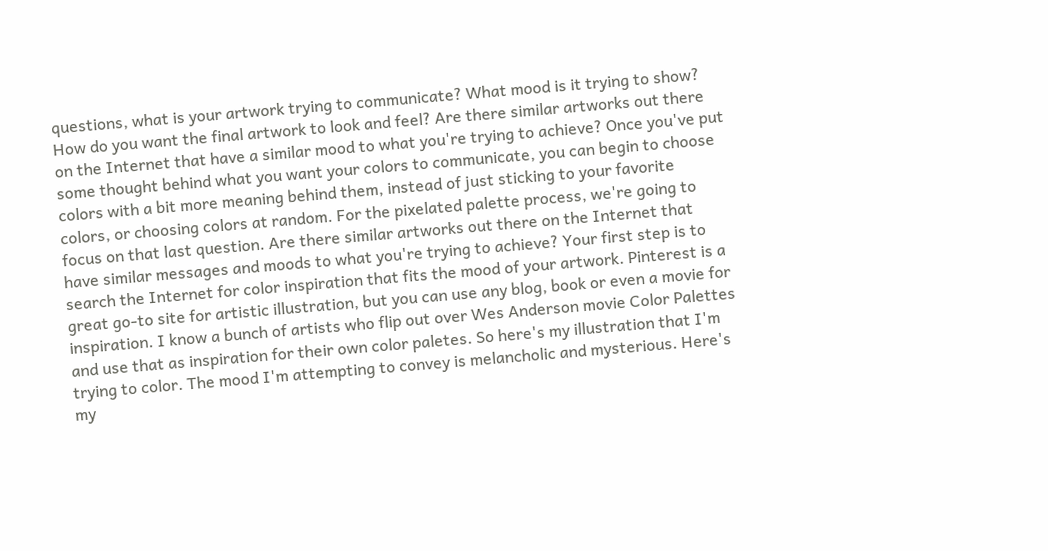questions, what is your artwork trying to communicate? What mood is it trying to show? How do you want the final artwork to look and feel? Are there similar artworks out there on the Internet that have a similar mood to what you're trying to achieve? Once you've put some thought behind what you want your colors to communicate, you can begin to choose colors with a bit more meaning behind them, instead of just sticking to your favorite colors, or choosing colors at random. For the pixelated palette process, we're going to focus on that last question. Are there similar artworks out there on the Internet that have similar messages and moods to what you're trying to achieve? Your first step is to search the Internet for color inspiration that fits the mood of your artwork. Pinterest is a great go-to site for artistic illustration, but you can use any blog, book or even a movie for inspiration. I know a bunch of artists who flip out over Wes Anderson movie Color Palettes and use that as inspiration for their own color paletes. So here's my illustration that I'm trying to color. The mood I'm attempting to convey is melancholic and mysterious. Here's my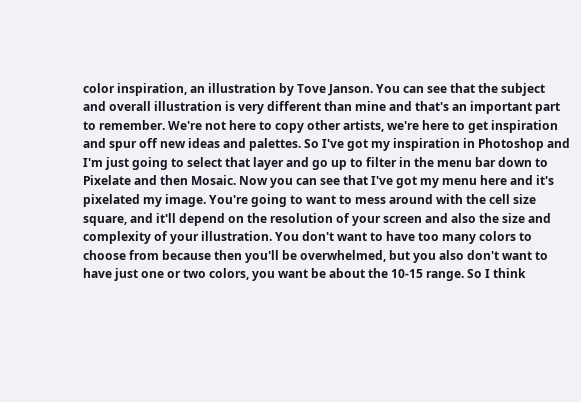color inspiration, an illustration by Tove Janson. You can see that the subject and overall illustration is very different than mine and that's an important part to remember. We're not here to copy other artists, we're here to get inspiration and spur off new ideas and palettes. So I've got my inspiration in Photoshop and I'm just going to select that layer and go up to filter in the menu bar down to Pixelate and then Mosaic. Now you can see that I've got my menu here and it's pixelated my image. You're going to want to mess around with the cell size square, and it'll depend on the resolution of your screen and also the size and complexity of your illustration. You don't want to have too many colors to choose from because then you'll be overwhelmed, but you also don't want to have just one or two colors, you want be about the 10-15 range. So I think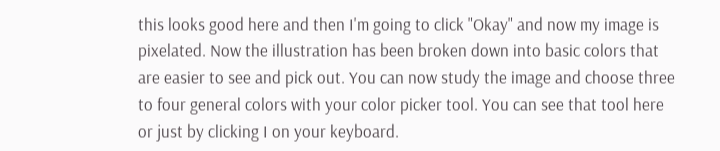this looks good here and then I'm going to click "Okay" and now my image is pixelated. Now the illustration has been broken down into basic colors that are easier to see and pick out. You can now study the image and choose three to four general colors with your color picker tool. You can see that tool here or just by clicking I on your keyboard.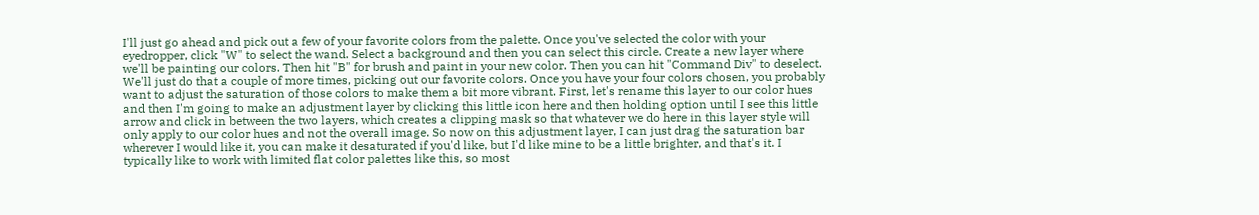I'll just go ahead and pick out a few of your favorite colors from the palette. Once you've selected the color with your eyedropper, click "W" to select the wand. Select a background and then you can select this circle. Create a new layer where we'll be painting our colors. Then hit "B" for brush and paint in your new color. Then you can hit "Command Div" to deselect. We'll just do that a couple of more times, picking out our favorite colors. Once you have your four colors chosen, you probably want to adjust the saturation of those colors to make them a bit more vibrant. First, let's rename this layer to our color hues and then I'm going to make an adjustment layer by clicking this little icon here and then holding option until I see this little arrow and click in between the two layers, which creates a clipping mask so that whatever we do here in this layer style will only apply to our color hues and not the overall image. So now on this adjustment layer, I can just drag the saturation bar wherever I would like it, you can make it desaturated if you'd like, but I'd like mine to be a little brighter, and that's it. I typically like to work with limited flat color palettes like this, so most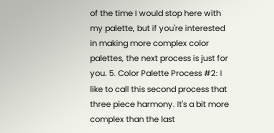of the time I would stop here with my palette, but if you're interested in making more complex color palettes, the next process is just for you. 5. Color Palette Process #2: I like to call this second process that three piece harmony. It's a bit more complex than the last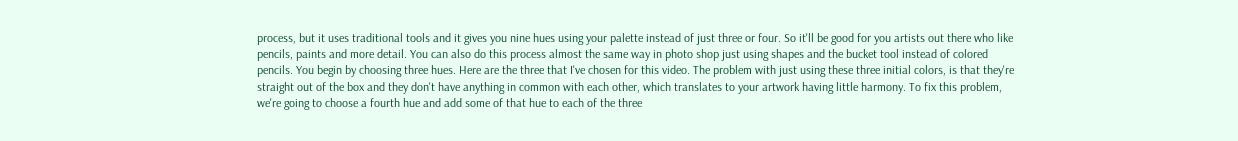process, but it uses traditional tools and it gives you nine hues using your palette instead of just three or four. So it'll be good for you artists out there who like pencils, paints and more detail. You can also do this process almost the same way in photo shop just using shapes and the bucket tool instead of colored pencils. You begin by choosing three hues. Here are the three that I've chosen for this video. The problem with just using these three initial colors, is that they're straight out of the box and they don't have anything in common with each other, which translates to your artwork having little harmony. To fix this problem, we're going to choose a fourth hue and add some of that hue to each of the three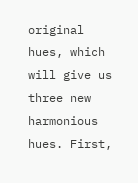original hues, which will give us three new harmonious hues. First,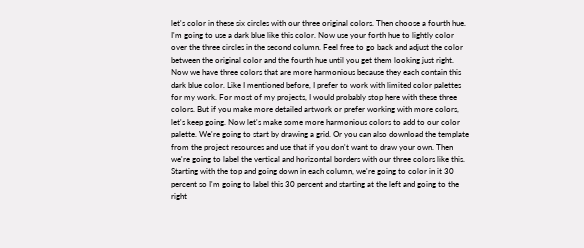let's color in these six circles with our three original colors. Then choose a fourth hue. I'm going to use a dark blue like this color. Now use your forth hue to lightly color over the three circles in the second column. Feel free to go back and adjust the color between the original color and the fourth hue until you get them looking just right. Now we have three colors that are more harmonious because they each contain this dark blue color. Like I mentioned before, I prefer to work with limited color palettes for my work. For most of my projects, I would probably stop here with these three colors. But if you make more detailed artwork or prefer working with more colors, let's keep going. Now let's make some more harmonious colors to add to our color palette. We're going to start by drawing a grid. Or you can also download the template from the project resources and use that if you don't want to draw your own. Then we're going to label the vertical and horizontal borders with our three colors like this. Starting with the top and going down in each column, we're going to color in it 30 percent so I'm going to label this 30 percent and starting at the left and going to the right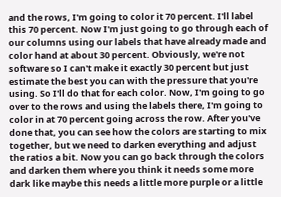and the rows, I'm going to color it 70 percent. I'll label this 70 percent. Now I'm just going to go through each of our columns using our labels that have already made and color hand at about 30 percent. Obviously, we're not software so I can't make it exactly 30 percent but just estimate the best you can with the pressure that you're using. So I'll do that for each color. Now, I'm going to go over to the rows and using the labels there, I'm going to color in at 70 percent going across the row. After you've done that, you can see how the colors are starting to mix together, but we need to darken everything and adjust the ratios a bit. Now you can go back through the colors and darken them where you think it needs some more dark like maybe this needs a little more purple or a little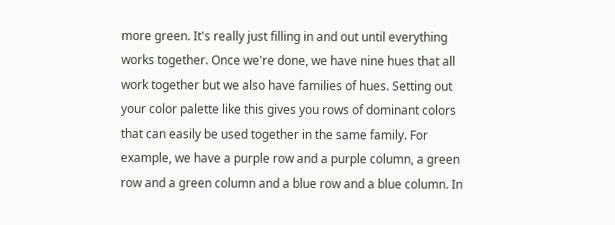more green. It's really just filling in and out until everything works together. Once we're done, we have nine hues that all work together but we also have families of hues. Setting out your color palette like this gives you rows of dominant colors that can easily be used together in the same family. For example, we have a purple row and a purple column, a green row and a green column and a blue row and a blue column. In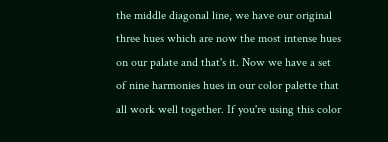the middle diagonal line, we have our original three hues which are now the most intense hues on our palate and that's it. Now we have a set of nine harmonies hues in our color palette that all work well together. If you're using this color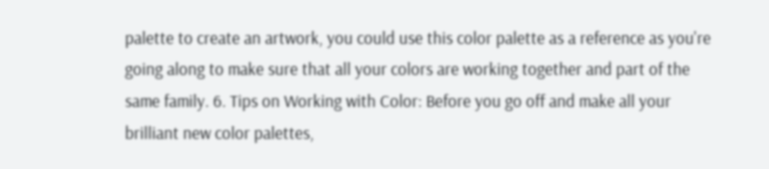palette to create an artwork, you could use this color palette as a reference as you're going along to make sure that all your colors are working together and part of the same family. 6. Tips on Working with Color: Before you go off and make all your brilliant new color palettes,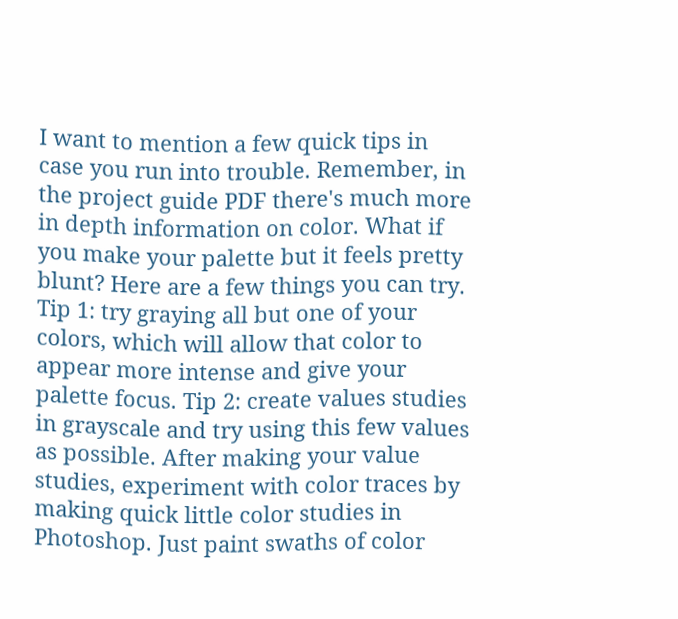I want to mention a few quick tips in case you run into trouble. Remember, in the project guide PDF there's much more in depth information on color. What if you make your palette but it feels pretty blunt? Here are a few things you can try. Tip 1: try graying all but one of your colors, which will allow that color to appear more intense and give your palette focus. Tip 2: create values studies in grayscale and try using this few values as possible. After making your value studies, experiment with color traces by making quick little color studies in Photoshop. Just paint swaths of color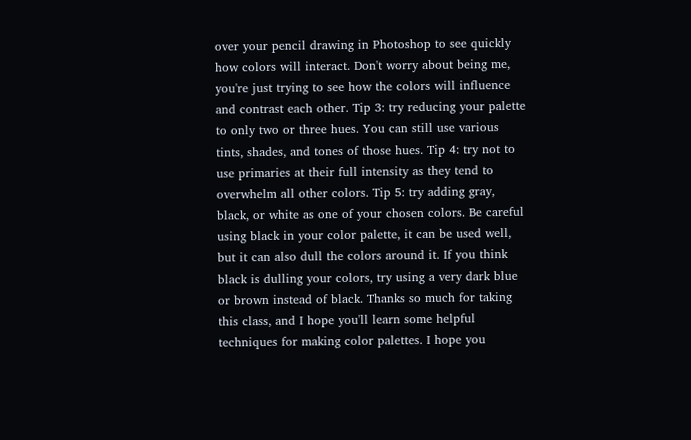over your pencil drawing in Photoshop to see quickly how colors will interact. Don't worry about being me, you're just trying to see how the colors will influence and contrast each other. Tip 3: try reducing your palette to only two or three hues. You can still use various tints, shades, and tones of those hues. Tip 4: try not to use primaries at their full intensity as they tend to overwhelm all other colors. Tip 5: try adding gray, black, or white as one of your chosen colors. Be careful using black in your color palette, it can be used well, but it can also dull the colors around it. If you think black is dulling your colors, try using a very dark blue or brown instead of black. Thanks so much for taking this class, and I hope you'll learn some helpful techniques for making color palettes. I hope you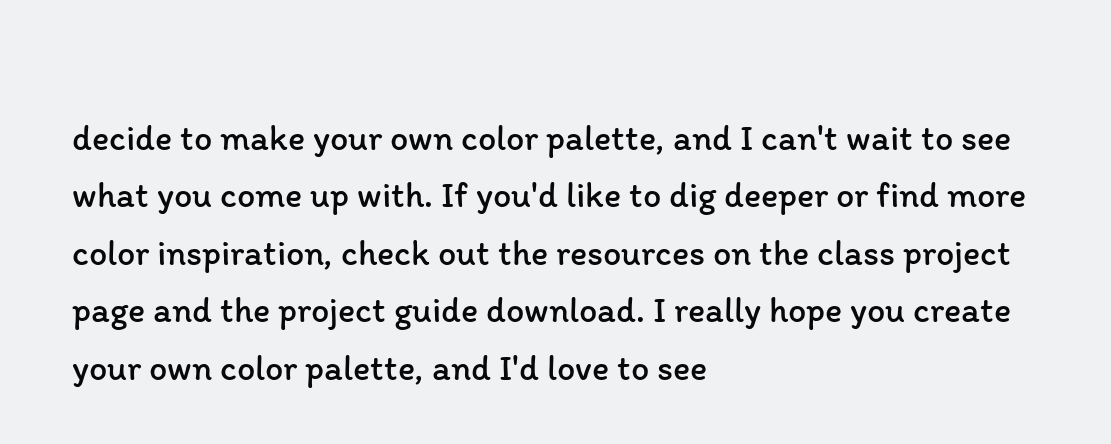decide to make your own color palette, and I can't wait to see what you come up with. If you'd like to dig deeper or find more color inspiration, check out the resources on the class project page and the project guide download. I really hope you create your own color palette, and I'd love to see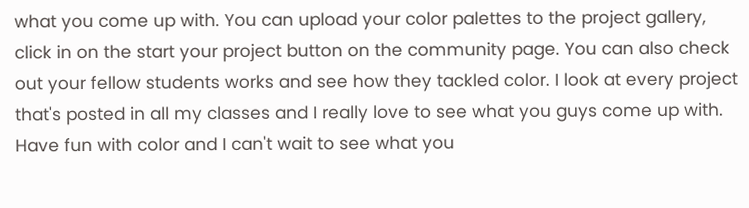what you come up with. You can upload your color palettes to the project gallery, click in on the start your project button on the community page. You can also check out your fellow students works and see how they tackled color. I look at every project that's posted in all my classes and I really love to see what you guys come up with. Have fun with color and I can't wait to see what you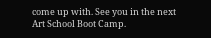come up with. See you in the next Art School Boot Camp.